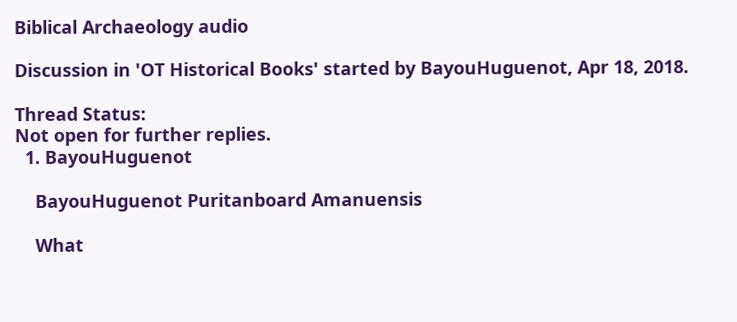Biblical Archaeology audio

Discussion in 'OT Historical Books' started by BayouHuguenot, Apr 18, 2018.

Thread Status:
Not open for further replies.
  1. BayouHuguenot

    BayouHuguenot Puritanboard Amanuensis

    What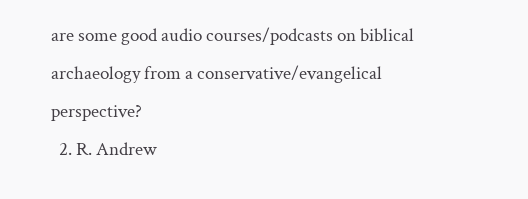are some good audio courses/podcasts on biblical archaeology from a conservative/evangelical perspective?
  2. R. Andrew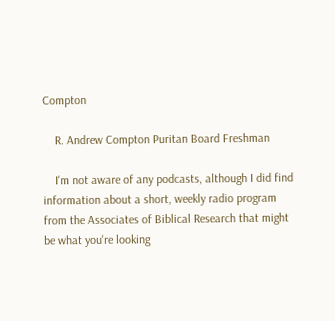Compton

    R. Andrew Compton Puritan Board Freshman

    I'm not aware of any podcasts, although I did find information about a short, weekly radio program from the Associates of Biblical Research that might be what you're looking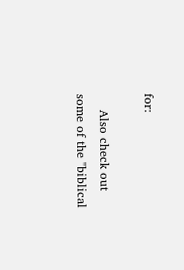for:

    Also check out some of the "biblical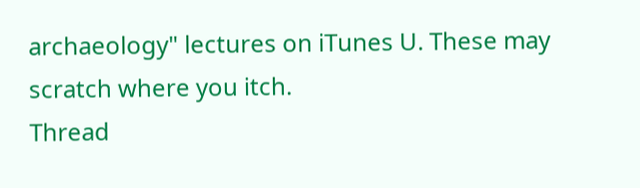archaeology" lectures on iTunes U. These may scratch where you itch.
Thread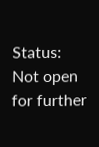Status:
Not open for further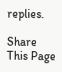replies.

Share This Page